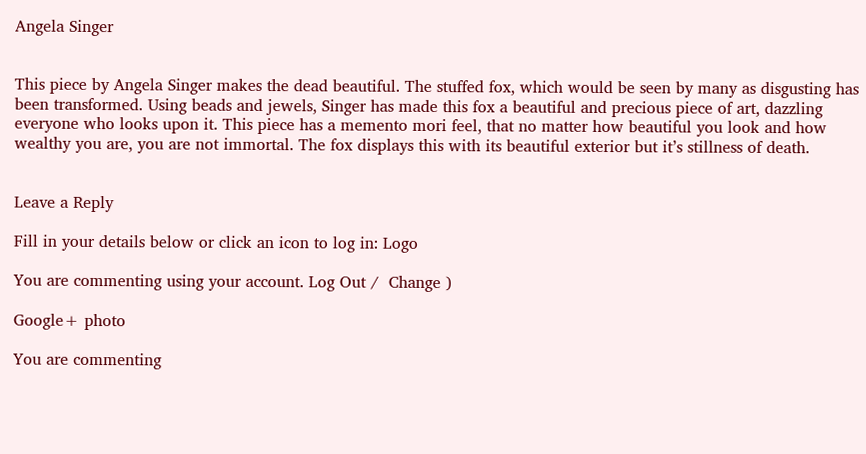Angela Singer


This piece by Angela Singer makes the dead beautiful. The stuffed fox, which would be seen by many as disgusting has been transformed. Using beads and jewels, Singer has made this fox a beautiful and precious piece of art, dazzling everyone who looks upon it. This piece has a memento mori feel, that no matter how beautiful you look and how wealthy you are, you are not immortal. The fox displays this with its beautiful exterior but it’s stillness of death.


Leave a Reply

Fill in your details below or click an icon to log in: Logo

You are commenting using your account. Log Out /  Change )

Google+ photo

You are commenting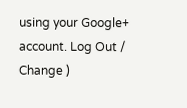using your Google+ account. Log Out /  Change )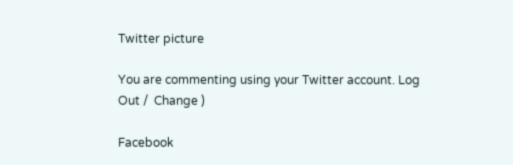Twitter picture

You are commenting using your Twitter account. Log Out /  Change )

Facebook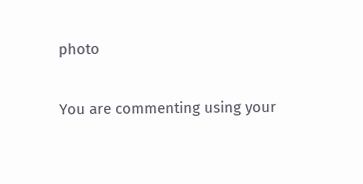photo

You are commenting using your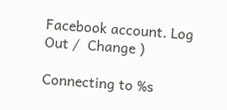Facebook account. Log Out /  Change )

Connecting to %s